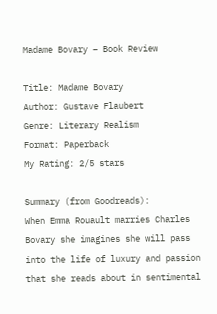Madame Bovary – Book Review

Title: Madame Bovary
Author: Gustave Flaubert
Genre: Literary Realism
Format: Paperback
My Rating: 2/5 stars

Summary (from Goodreads):
When Emma Rouault marries Charles Bovary she imagines she will pass into the life of luxury and passion that she reads about in sentimental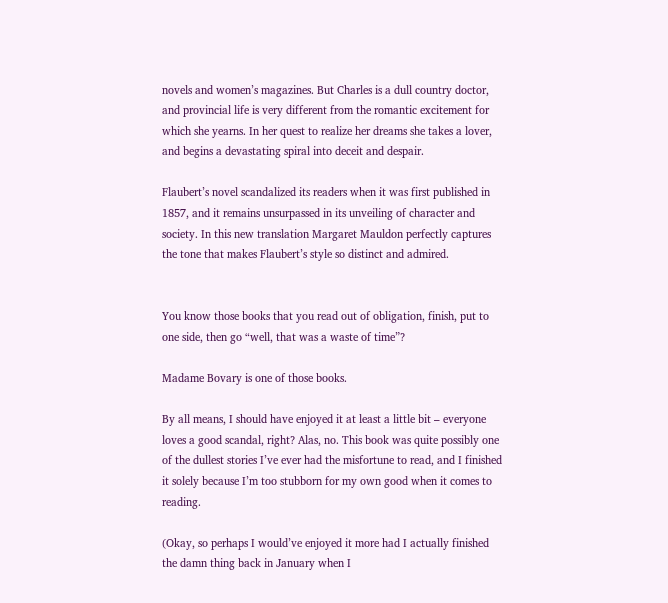novels and women’s magazines. But Charles is a dull country doctor, and provincial life is very different from the romantic excitement for which she yearns. In her quest to realize her dreams she takes a lover, and begins a devastating spiral into deceit and despair.

Flaubert’s novel scandalized its readers when it was first published in 1857, and it remains unsurpassed in its unveiling of character and society. In this new translation Margaret Mauldon perfectly captures the tone that makes Flaubert’s style so distinct and admired.


You know those books that you read out of obligation, finish, put to one side, then go “well, that was a waste of time”?

Madame Bovary is one of those books.

By all means, I should have enjoyed it at least a little bit – everyone loves a good scandal, right? Alas, no. This book was quite possibly one of the dullest stories I’ve ever had the misfortune to read, and I finished it solely because I’m too stubborn for my own good when it comes to reading.

(Okay, so perhaps I would’ve enjoyed it more had I actually finished the damn thing back in January when I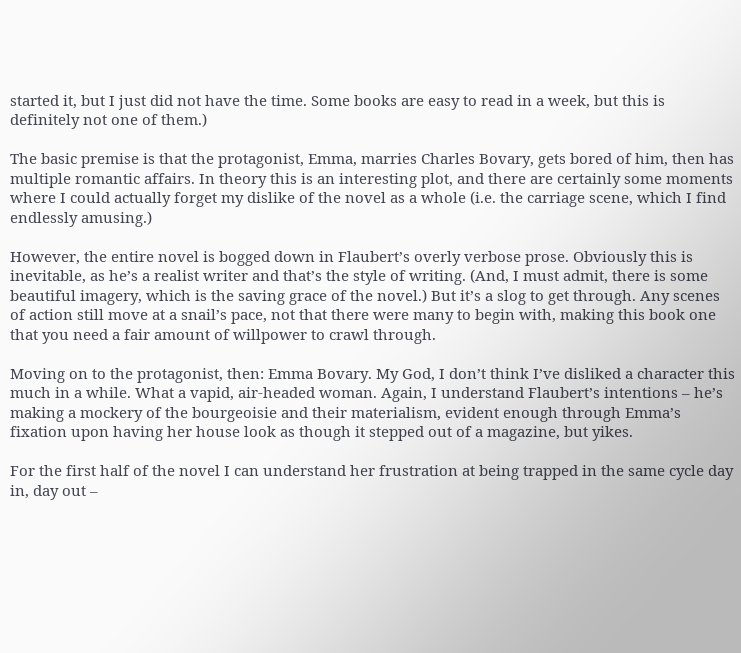started it, but I just did not have the time. Some books are easy to read in a week, but this is definitely not one of them.)

The basic premise is that the protagonist, Emma, marries Charles Bovary, gets bored of him, then has multiple romantic affairs. In theory this is an interesting plot, and there are certainly some moments where I could actually forget my dislike of the novel as a whole (i.e. the carriage scene, which I find endlessly amusing.)

However, the entire novel is bogged down in Flaubert’s overly verbose prose. Obviously this is inevitable, as he’s a realist writer and that’s the style of writing. (And, I must admit, there is some beautiful imagery, which is the saving grace of the novel.) But it’s a slog to get through. Any scenes of action still move at a snail’s pace, not that there were many to begin with, making this book one that you need a fair amount of willpower to crawl through.

Moving on to the protagonist, then: Emma Bovary. My God, I don’t think I’ve disliked a character this much in a while. What a vapid, air-headed woman. Again, I understand Flaubert’s intentions – he’s making a mockery of the bourgeoisie and their materialism, evident enough through Emma’s fixation upon having her house look as though it stepped out of a magazine, but yikes.

For the first half of the novel I can understand her frustration at being trapped in the same cycle day in, day out –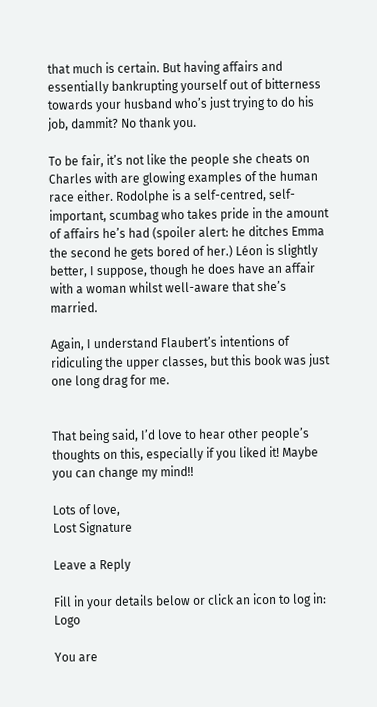that much is certain. But having affairs and essentially bankrupting yourself out of bitterness towards your husband who’s just trying to do his job, dammit? No thank you.

To be fair, it’s not like the people she cheats on Charles with are glowing examples of the human race either. Rodolphe is a self-centred, self-important, scumbag who takes pride in the amount of affairs he’s had (spoiler alert: he ditches Emma the second he gets bored of her.) Léon is slightly better, I suppose, though he does have an affair with a woman whilst well-aware that she’s married.

Again, I understand Flaubert’s intentions of ridiculing the upper classes, but this book was just one long drag for me.


That being said, I’d love to hear other people’s thoughts on this, especially if you liked it! Maybe you can change my mind!!

Lots of love,
Lost Signature

Leave a Reply

Fill in your details below or click an icon to log in: Logo

You are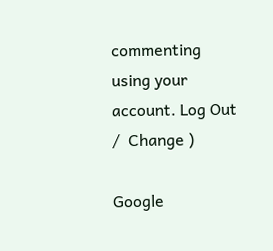commenting using your account. Log Out /  Change )

Google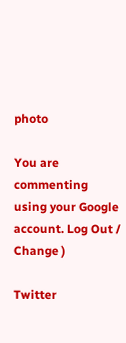photo

You are commenting using your Google account. Log Out /  Change )

Twitter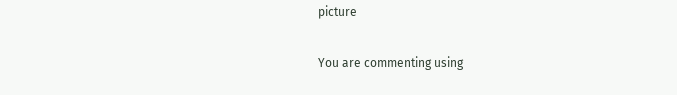picture

You are commenting using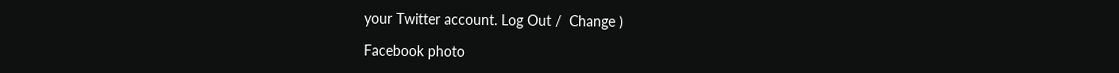your Twitter account. Log Out /  Change )

Facebook photo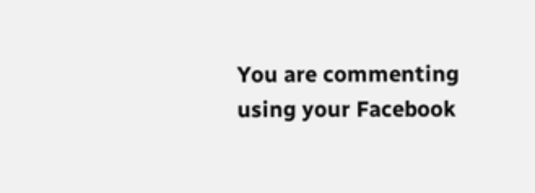You are commenting using your Facebook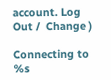account. Log Out /  Change )

Connecting to %s